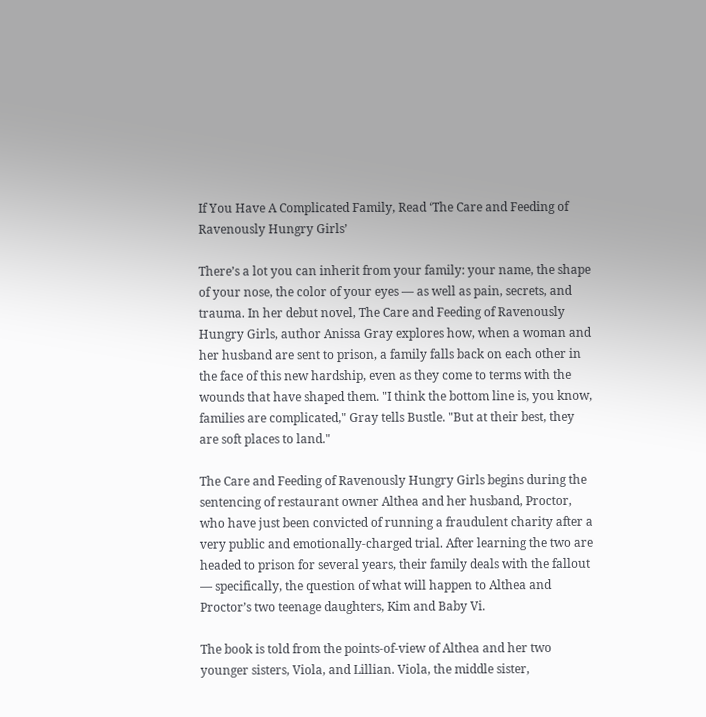If You Have A Complicated Family, Read ‘The Care and Feeding of Ravenously Hungry Girls’

There’s a lot you can inherit from your family: your name, the shape of your nose, the color of your eyes — as well as pain, secrets, and trauma. In her debut novel, The Care and Feeding of Ravenously Hungry Girls, author Anissa Gray explores how, when a woman and her husband are sent to prison, a family falls back on each other in the face of this new hardship, even as they come to terms with the wounds that have shaped them. "I think the bottom line is, you know, families are complicated," Gray tells Bustle. "But at their best, they are soft places to land."

The Care and Feeding of Ravenously Hungry Girls begins during the sentencing of restaurant owner Althea and her husband, Proctor, who have just been convicted of running a fraudulent charity after a very public and emotionally-charged trial. After learning the two are headed to prison for several years, their family deals with the fallout — specifically, the question of what will happen to Althea and Proctor’s two teenage daughters, Kim and Baby Vi.

The book is told from the points-of-view of Althea and her two younger sisters, Viola, and Lillian. Viola, the middle sister,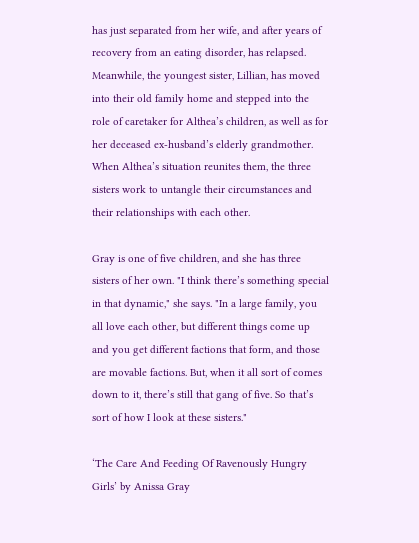has just separated from her wife, and after years of recovery from an eating disorder, has relapsed. Meanwhile, the youngest sister, Lillian, has moved into their old family home and stepped into the role of caretaker for Althea’s children, as well as for her deceased ex-husband’s elderly grandmother. When Althea’s situation reunites them, the three sisters work to untangle their circumstances and their relationships with each other.

Gray is one of five children, and she has three sisters of her own. "I think there’s something special in that dynamic," she says. "In a large family, you all love each other, but different things come up and you get different factions that form, and those are movable factions. But, when it all sort of comes down to it, there’s still that gang of five. So that’s sort of how I look at these sisters."

‘The Care And Feeding Of Ravenously Hungry Girls’ by Anissa Gray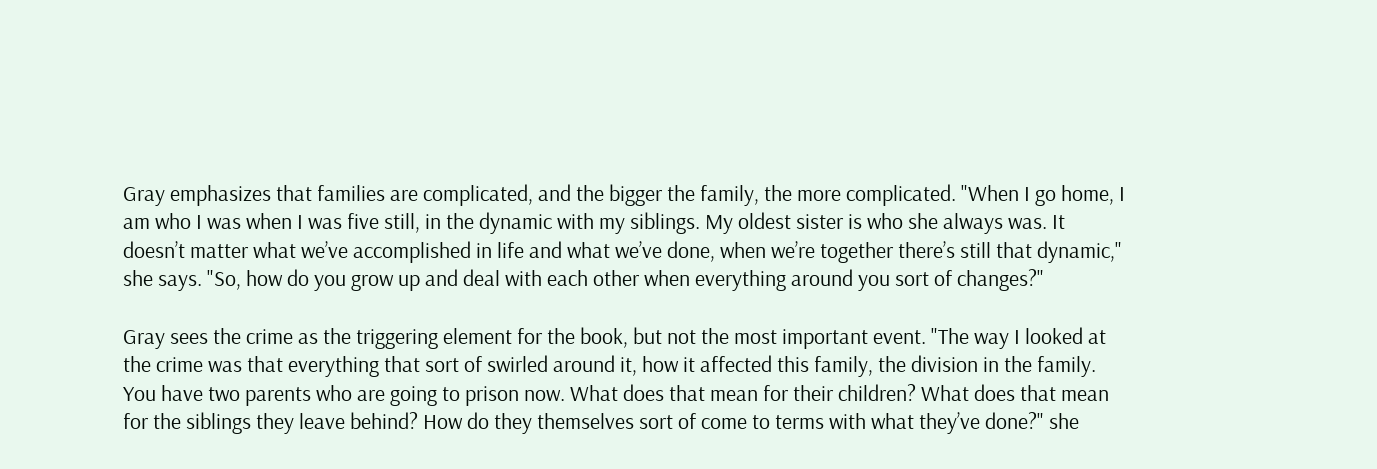Gray emphasizes that families are complicated, and the bigger the family, the more complicated. "When I go home, I am who I was when I was five still, in the dynamic with my siblings. My oldest sister is who she always was. It doesn’t matter what we’ve accomplished in life and what we’ve done, when we’re together there’s still that dynamic," she says. "So, how do you grow up and deal with each other when everything around you sort of changes?"

Gray sees the crime as the triggering element for the book, but not the most important event. "The way I looked at the crime was that everything that sort of swirled around it, how it affected this family, the division in the family. You have two parents who are going to prison now. What does that mean for their children? What does that mean for the siblings they leave behind? How do they themselves sort of come to terms with what they’ve done?" she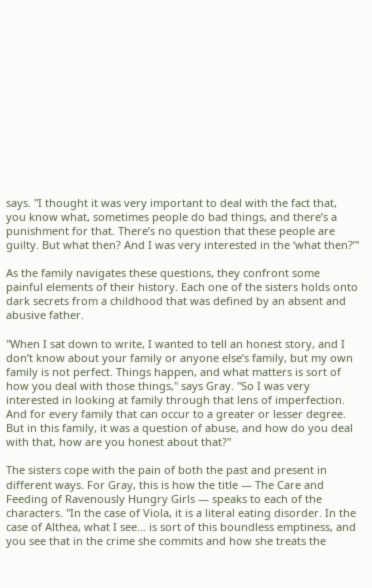says. "I thought it was very important to deal with the fact that, you know what, sometimes people do bad things, and there’s a punishment for that. There’s no question that these people are guilty. But what then? And I was very interested in the ‘what then?’"

As the family navigates these questions, they confront some painful elements of their history. Each one of the sisters holds onto dark secrets from a childhood that was defined by an absent and abusive father.

"When I sat down to write, I wanted to tell an honest story, and I don’t know about your family or anyone else’s family, but my own family is not perfect. Things happen, and what matters is sort of how you deal with those things," says Gray. "So I was very interested in looking at family through that lens of imperfection. And for every family that can occur to a greater or lesser degree. But in this family, it was a question of abuse, and how do you deal with that, how are you honest about that?"

The sisters cope with the pain of both the past and present in different ways. For Gray, this is how the title — The Care and Feeding of Ravenously Hungry Girls — speaks to each of the characters. "In the case of Viola, it is a literal eating disorder. In the case of Althea, what I see… is sort of this boundless emptiness, and you see that in the crime she commits and how she treats the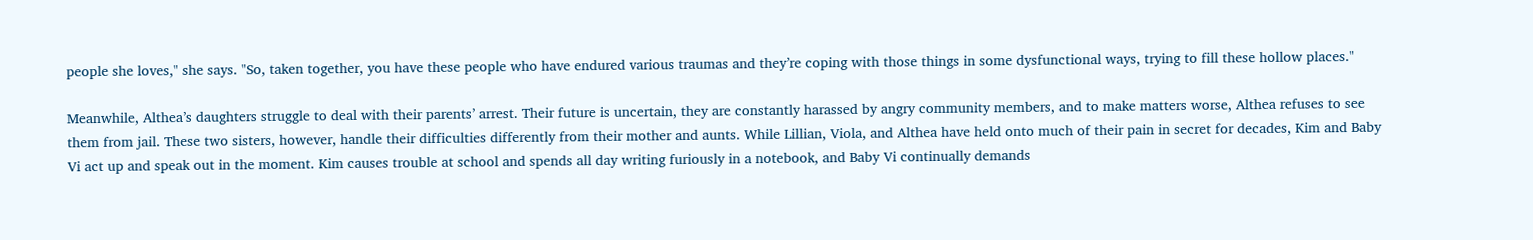people she loves," she says. "So, taken together, you have these people who have endured various traumas and they’re coping with those things in some dysfunctional ways, trying to fill these hollow places."

Meanwhile, Althea’s daughters struggle to deal with their parents’ arrest. Their future is uncertain, they are constantly harassed by angry community members, and to make matters worse, Althea refuses to see them from jail. These two sisters, however, handle their difficulties differently from their mother and aunts. While Lillian, Viola, and Althea have held onto much of their pain in secret for decades, Kim and Baby Vi act up and speak out in the moment. Kim causes trouble at school and spends all day writing furiously in a notebook, and Baby Vi continually demands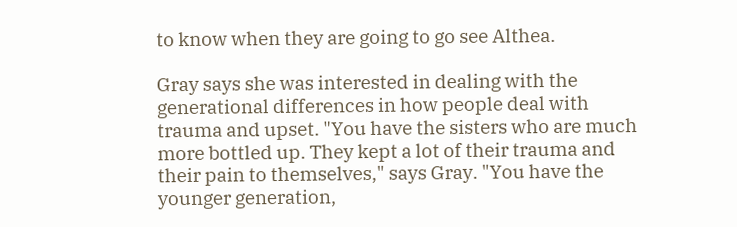to know when they are going to go see Althea.

Gray says she was interested in dealing with the generational differences in how people deal with trauma and upset. "You have the sisters who are much more bottled up. They kept a lot of their trauma and their pain to themselves," says Gray. "You have the younger generation,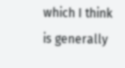which I think is generally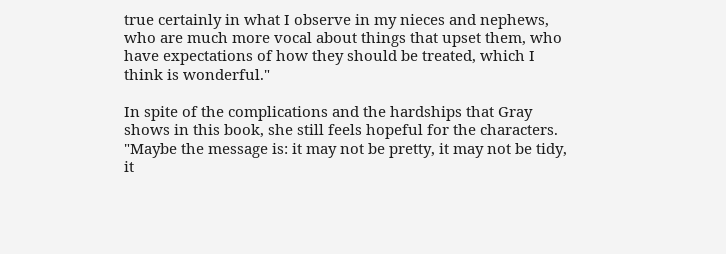true certainly in what I observe in my nieces and nephews, who are much more vocal about things that upset them, who have expectations of how they should be treated, which I think is wonderful."

In spite of the complications and the hardships that Gray shows in this book, she still feels hopeful for the characters. "Maybe the message is: it may not be pretty, it may not be tidy, it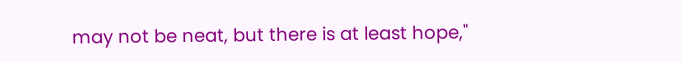may not be neat, but there is at least hope,"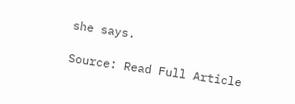she says.

Source: Read Full Article